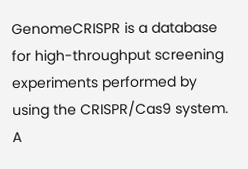GenomeCRISPR is a database for high-throughput screening experiments performed by using the CRISPR/Cas9 system. A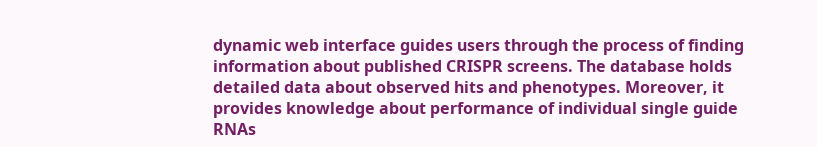dynamic web interface guides users through the process of finding information about published CRISPR screens. The database holds detailed data about observed hits and phenotypes. Moreover, it provides knowledge about performance of individual single guide RNAs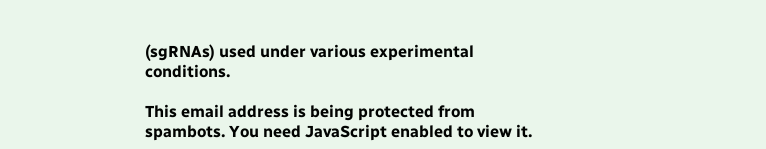(sgRNAs) used under various experimental conditions.

This email address is being protected from spambots. You need JavaScript enabled to view it.